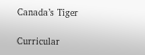Canada’s Tiger

Curricular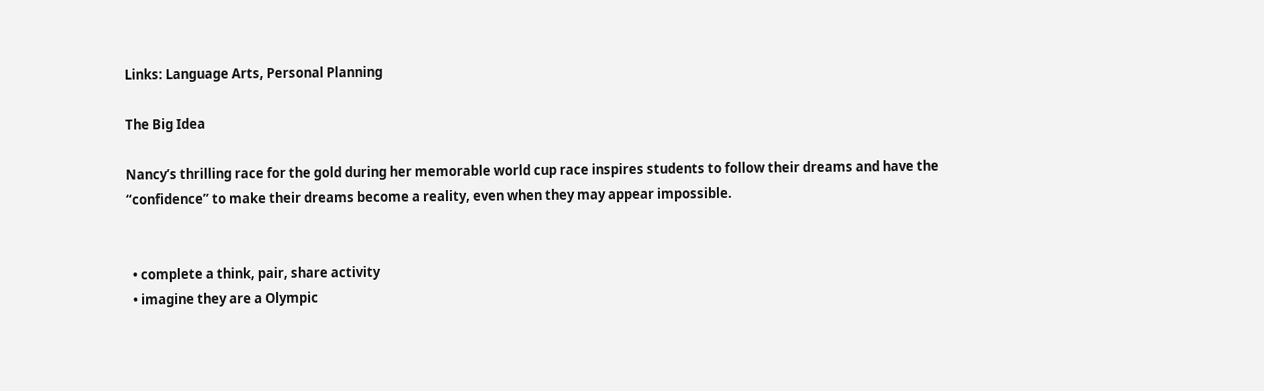Links: Language Arts, Personal Planning

The Big Idea

Nancy’s thrilling race for the gold during her memorable world cup race inspires students to follow their dreams and have the “confidence” to make their dreams become a reality, even when they may appear impossible.


  • complete a think, pair, share activity
  • imagine they are a Olympic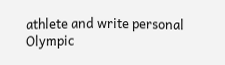athlete and write personal Olympic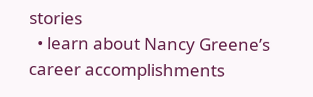stories
  • learn about Nancy Greene’s career accomplishments